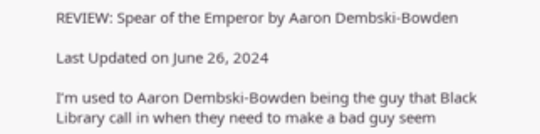REVIEW: Spear of the Emperor by Aaron Dembski-Bowden

Last Updated on June 26, 2024

I’m used to Aaron Dembski-Bowden being the guy that Black Library call in when they need to make a bad guy seem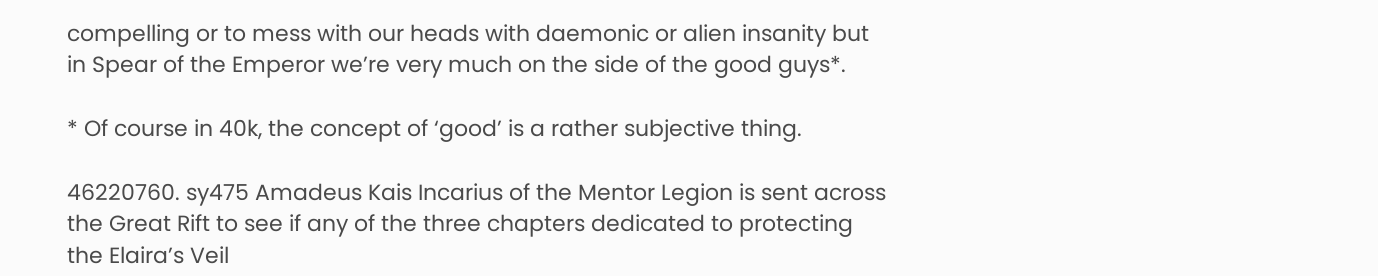compelling or to mess with our heads with daemonic or alien insanity but in Spear of the Emperor we’re very much on the side of the good guys*.

* Of course in 40k, the concept of ‘good’ is a rather subjective thing.

46220760. sy475 Amadeus Kais Incarius of the Mentor Legion is sent across the Great Rift to see if any of the three chapters dedicated to protecting the Elaira’s Veil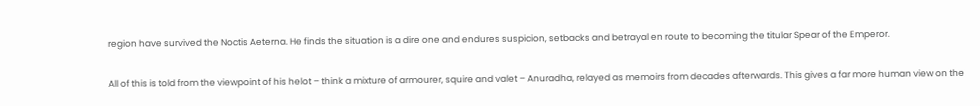region have survived the Noctis Aeterna. He finds the situation is a dire one and endures suspicion, setbacks and betrayal en route to becoming the titular Spear of the Emperor.

All of this is told from the viewpoint of his helot – think a mixture of armourer, squire and valet – Anuradha, relayed as memoirs from decades afterwards. This gives a far more human view on the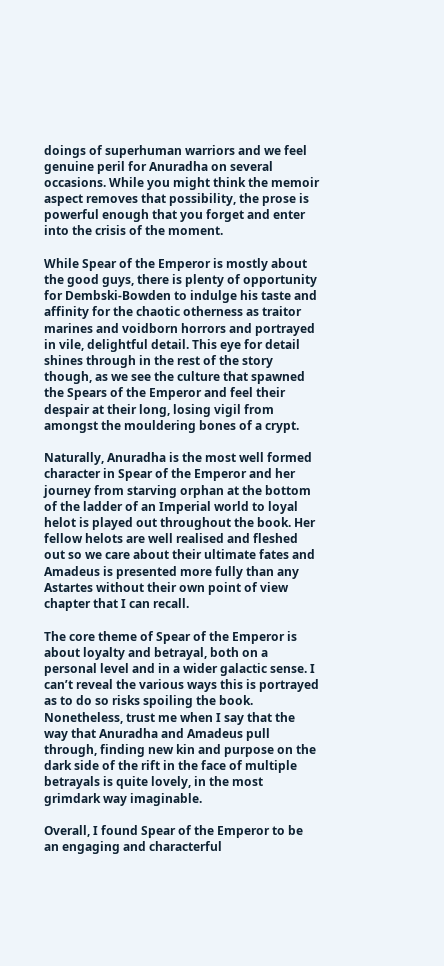doings of superhuman warriors and we feel genuine peril for Anuradha on several occasions. While you might think the memoir aspect removes that possibility, the prose is powerful enough that you forget and enter into the crisis of the moment.

While Spear of the Emperor is mostly about the good guys, there is plenty of opportunity for Dembski-Bowden to indulge his taste and affinity for the chaotic otherness as traitor marines and voidborn horrors and portrayed in vile, delightful detail. This eye for detail shines through in the rest of the story though, as we see the culture that spawned the Spears of the Emperor and feel their despair at their long, losing vigil from amongst the mouldering bones of a crypt.

Naturally, Anuradha is the most well formed character in Spear of the Emperor and her journey from starving orphan at the bottom of the ladder of an Imperial world to loyal helot is played out throughout the book. Her fellow helots are well realised and fleshed out so we care about their ultimate fates and Amadeus is presented more fully than any Astartes without their own point of view chapter that I can recall.

The core theme of Spear of the Emperor is about loyalty and betrayal, both on a personal level and in a wider galactic sense. I can’t reveal the various ways this is portrayed as to do so risks spoiling the book. Nonetheless, trust me when I say that the way that Anuradha and Amadeus pull through, finding new kin and purpose on the dark side of the rift in the face of multiple betrayals is quite lovely, in the most grimdark way imaginable.

Overall, I found Spear of the Emperor to be an engaging and characterful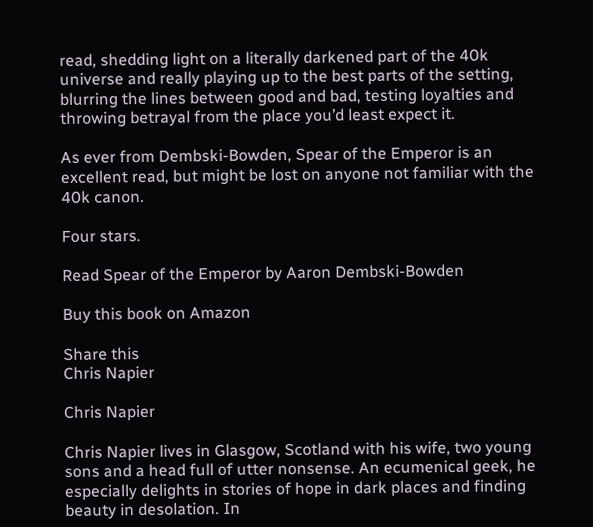read, shedding light on a literally darkened part of the 40k universe and really playing up to the best parts of the setting, blurring the lines between good and bad, testing loyalties and throwing betrayal from the place you’d least expect it.

As ever from Dembski-Bowden, Spear of the Emperor is an excellent read, but might be lost on anyone not familiar with the 40k canon.

Four stars.

Read Spear of the Emperor by Aaron Dembski-Bowden

Buy this book on Amazon

Share this
Chris Napier

Chris Napier

Chris Napier lives in Glasgow, Scotland with his wife, two young sons and a head full of utter nonsense. An ecumenical geek, he especially delights in stories of hope in dark places and finding beauty in desolation. In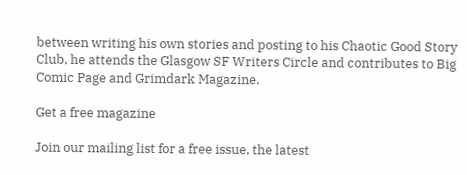between writing his own stories and posting to his Chaotic Good Story Club, he attends the Glasgow SF Writers Circle and contributes to Big Comic Page and Grimdark Magazine.

Get a free magazine

Join our mailing list for a free issue, the latest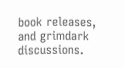book releases, and grimdark discussions.